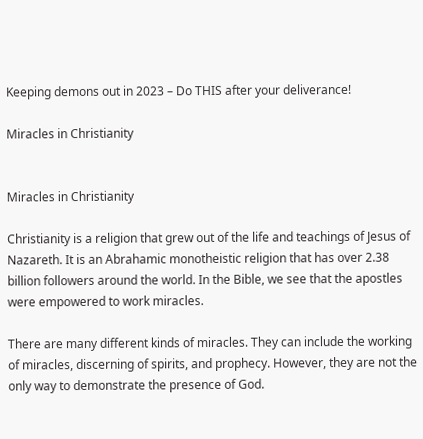Keeping demons out in 2023 – Do THIS after your deliverance!

Miracles in Christianity


Miracles in Christianity

Christianity is a religion that grew out of the life and teachings of Jesus of Nazareth. It is an Abrahamic monotheistic religion that has over 2.38 billion followers around the world. In the Bible, we see that the apostles were empowered to work miracles.

There are many different kinds of miracles. They can include the working of miracles, discerning of spirits, and prophecy. However, they are not the only way to demonstrate the presence of God.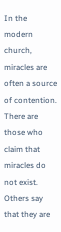In the modern church, miracles are often a source of contention. There are those who claim that miracles do not exist. Others say that they are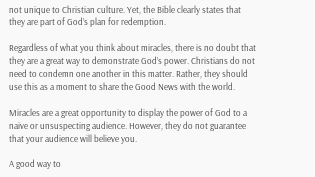not unique to Christian culture. Yet, the Bible clearly states that they are part of God’s plan for redemption.

Regardless of what you think about miracles, there is no doubt that they are a great way to demonstrate God’s power. Christians do not need to condemn one another in this matter. Rather, they should use this as a moment to share the Good News with the world.

Miracles are a great opportunity to display the power of God to a naive or unsuspecting audience. However, they do not guarantee that your audience will believe you.

A good way to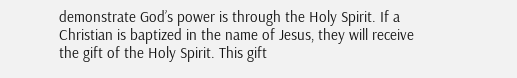demonstrate God’s power is through the Holy Spirit. If a Christian is baptized in the name of Jesus, they will receive the gift of the Holy Spirit. This gift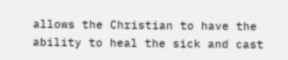allows the Christian to have the ability to heal the sick and cast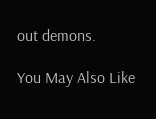out demons.

You May Also Like